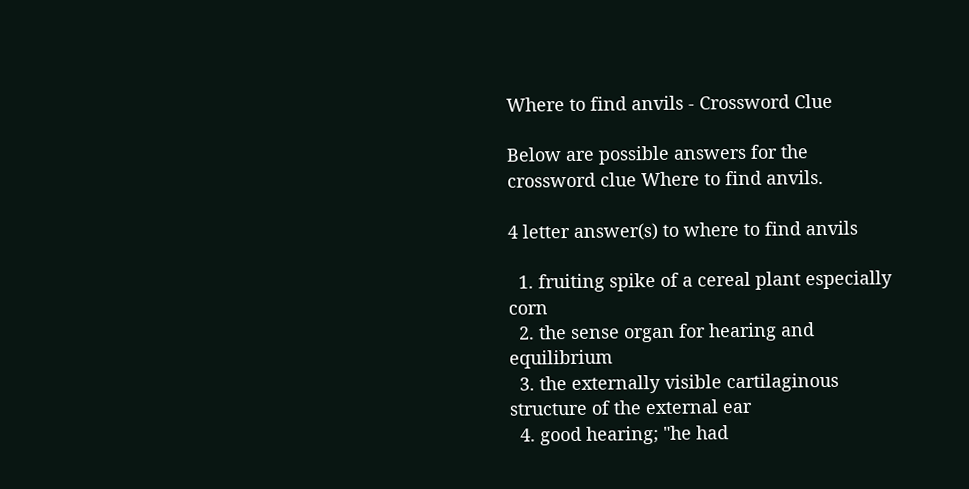Where to find anvils - Crossword Clue

Below are possible answers for the crossword clue Where to find anvils.

4 letter answer(s) to where to find anvils

  1. fruiting spike of a cereal plant especially corn
  2. the sense organ for hearing and equilibrium
  3. the externally visible cartilaginous structure of the external ear
  4. good hearing; "he had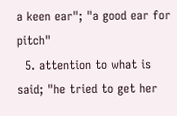a keen ear"; "a good ear for pitch"
  5. attention to what is said; "he tried to get her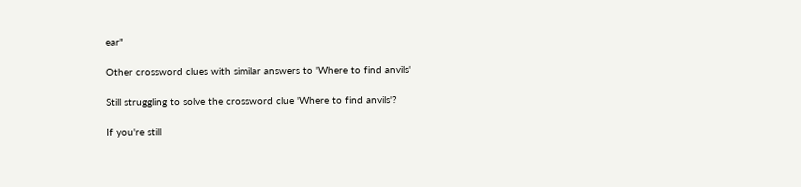ear"

Other crossword clues with similar answers to 'Where to find anvils'

Still struggling to solve the crossword clue 'Where to find anvils'?

If you're still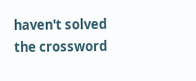haven't solved the crossword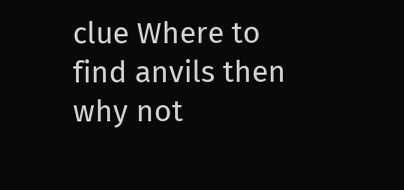clue Where to find anvils then why not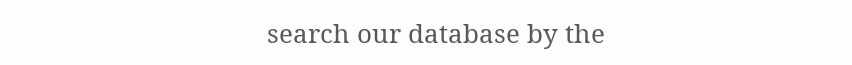search our database by the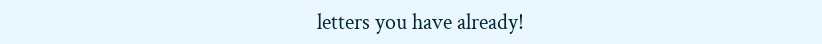letters you have already!